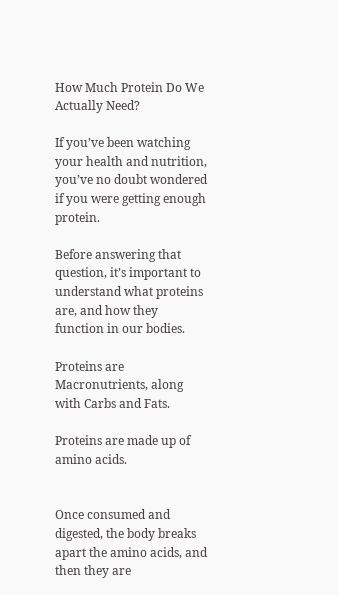How Much Protein Do We Actually Need?

If you’ve been watching your health and nutrition, you’ve no doubt wondered if you were getting enough protein.

Before answering that question, it’s important to understand what proteins are, and how they function in our bodies.

Proteins are Macronutrients, along with Carbs and Fats.

Proteins are made up of amino acids.


Once consumed and digested, the body breaks apart the amino acids, and then they are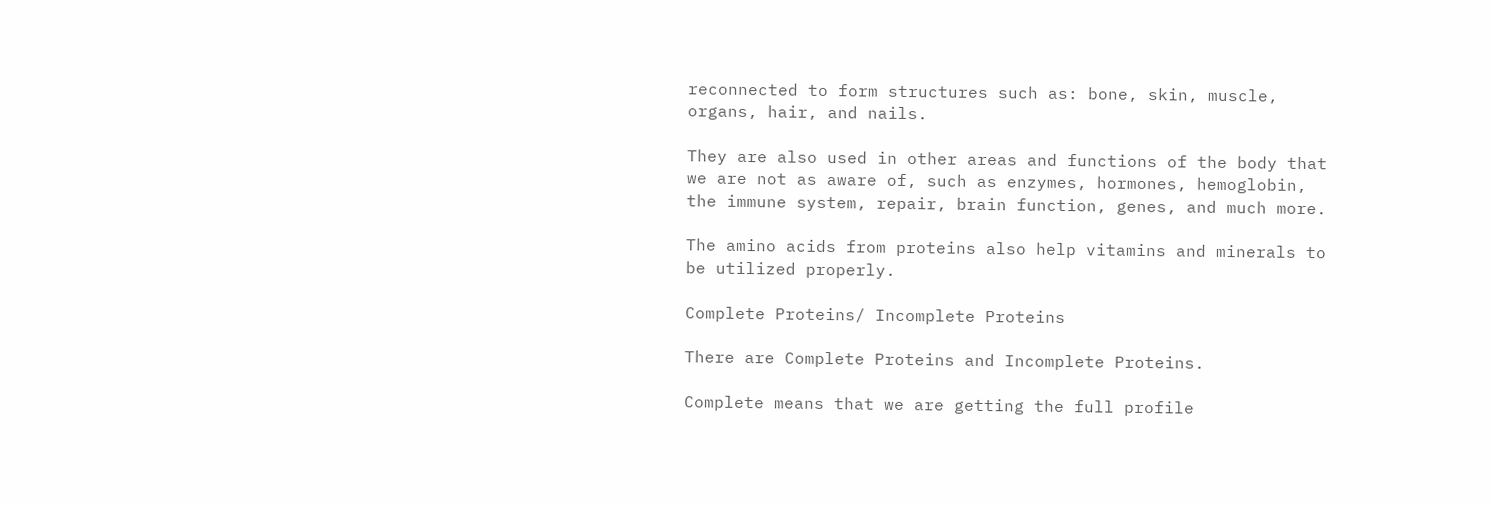reconnected to form structures such as: bone, skin, muscle, organs, hair, and nails.

They are also used in other areas and functions of the body that we are not as aware of, such as enzymes, hormones, hemoglobin, the immune system, repair, brain function, genes, and much more.

The amino acids from proteins also help vitamins and minerals to be utilized properly.

Complete Proteins/ Incomplete Proteins

There are Complete Proteins and Incomplete Proteins.

Complete means that we are getting the full profile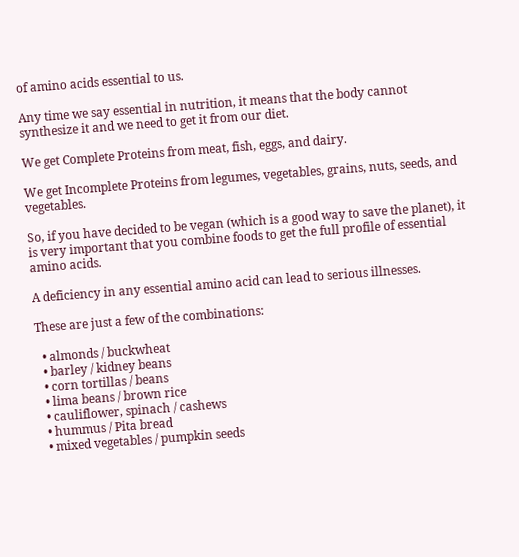of amino acids essential to us.

Any time we say essential in nutrition, it means that the body cannot synthesize it and we need to get it from our diet.

We get Complete Proteins from meat, fish, eggs, and dairy.

We get Incomplete Proteins from legumes, vegetables, grains, nuts, seeds, and vegetables.

So, if you have decided to be vegan (which is a good way to save the planet), it is very important that you combine foods to get the full profile of essential amino acids.

A deficiency in any essential amino acid can lead to serious illnesses.

These are just a few of the combinations:

  • almonds / buckwheat
  • barley / kidney beans
  • corn tortillas / beans
  • lima beans / brown rice
  • cauliflower, spinach / cashews
  • hummus / Pita bread
  • mixed vegetables / pumpkin seeds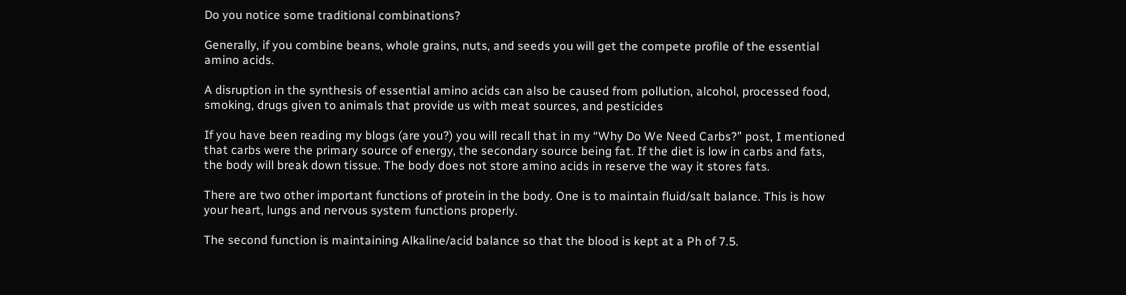Do you notice some traditional combinations?

Generally, if you combine beans, whole grains, nuts, and seeds you will get the compete profile of the essential amino acids.

A disruption in the synthesis of essential amino acids can also be caused from pollution, alcohol, processed food, smoking, drugs given to animals that provide us with meat sources, and pesticides

If you have been reading my blogs (are you?) you will recall that in my “Why Do We Need Carbs?” post, I mentioned that carbs were the primary source of energy, the secondary source being fat. If the diet is low in carbs and fats, the body will break down tissue. The body does not store amino acids in reserve the way it stores fats.

There are two other important functions of protein in the body. One is to maintain fluid/salt balance. This is how your heart, lungs and nervous system functions properly.

The second function is maintaining Alkaline/acid balance so that the blood is kept at a Ph of 7.5.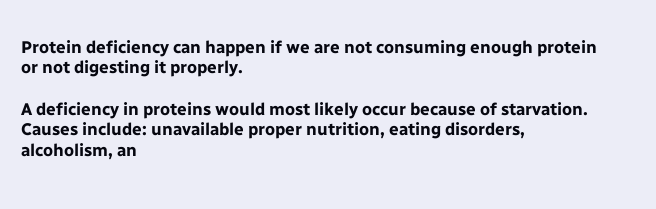Protein deficiency can happen if we are not consuming enough protein or not digesting it properly.

A deficiency in proteins would most likely occur because of starvation. Causes include: unavailable proper nutrition, eating disorders, alcoholism, an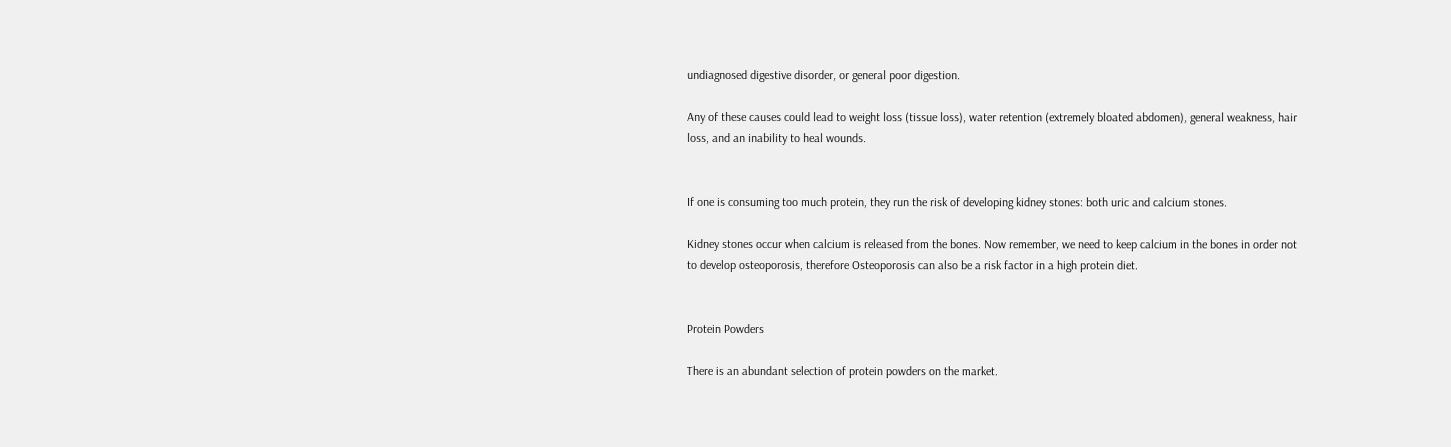undiagnosed digestive disorder, or general poor digestion.

Any of these causes could lead to weight loss (tissue loss), water retention (extremely bloated abdomen), general weakness, hair loss, and an inability to heal wounds.


If one is consuming too much protein, they run the risk of developing kidney stones: both uric and calcium stones.

Kidney stones occur when calcium is released from the bones. Now remember, we need to keep calcium in the bones in order not to develop osteoporosis, therefore Osteoporosis can also be a risk factor in a high protein diet.


Protein Powders

There is an abundant selection of protein powders on the market.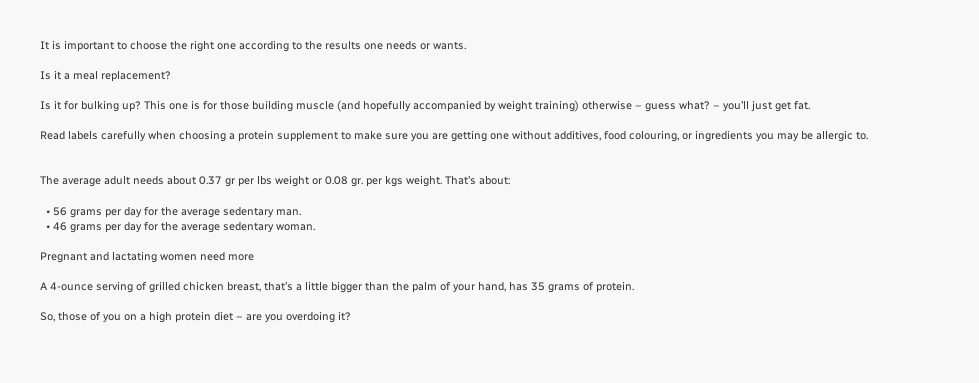It is important to choose the right one according to the results one needs or wants.

Is it a meal replacement?

Is it for bulking up? This one is for those building muscle (and hopefully accompanied by weight training) otherwise – guess what? – you’ll just get fat.

Read labels carefully when choosing a protein supplement to make sure you are getting one without additives, food colouring, or ingredients you may be allergic to.


The average adult needs about 0.37 gr per lbs weight or 0.08 gr. per kgs weight. That’s about:

  • 56 grams per day for the average sedentary man.
  • 46 grams per day for the average sedentary woman.

Pregnant and lactating women need more

A 4-ounce serving of grilled chicken breast, that’s a little bigger than the palm of your hand, has 35 grams of protein.

So, those of you on a high protein diet – are you overdoing it?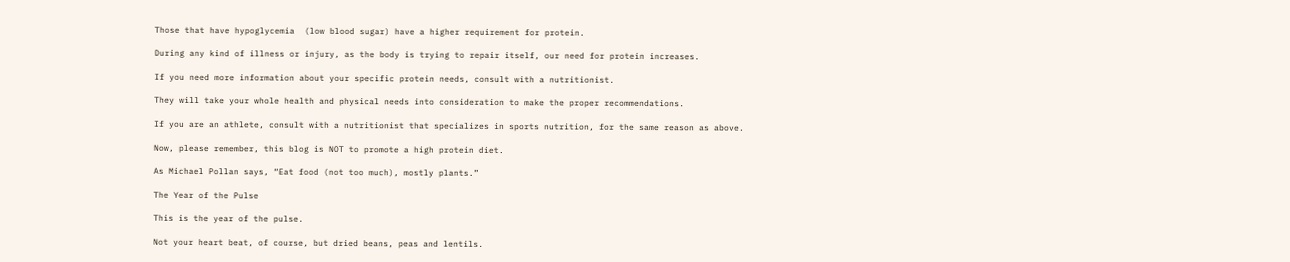Those that have hypoglycemia  (low blood sugar) have a higher requirement for protein.

During any kind of illness or injury, as the body is trying to repair itself, our need for protein increases.

If you need more information about your specific protein needs, consult with a nutritionist.

They will take your whole health and physical needs into consideration to make the proper recommendations.

If you are an athlete, consult with a nutritionist that specializes in sports nutrition, for the same reason as above.

Now, please remember, this blog is NOT to promote a high protein diet.

As Michael Pollan says, “Eat food (not too much), mostly plants.”

The Year of the Pulse

This is the year of the pulse.

Not your heart beat, of course, but dried beans, peas and lentils.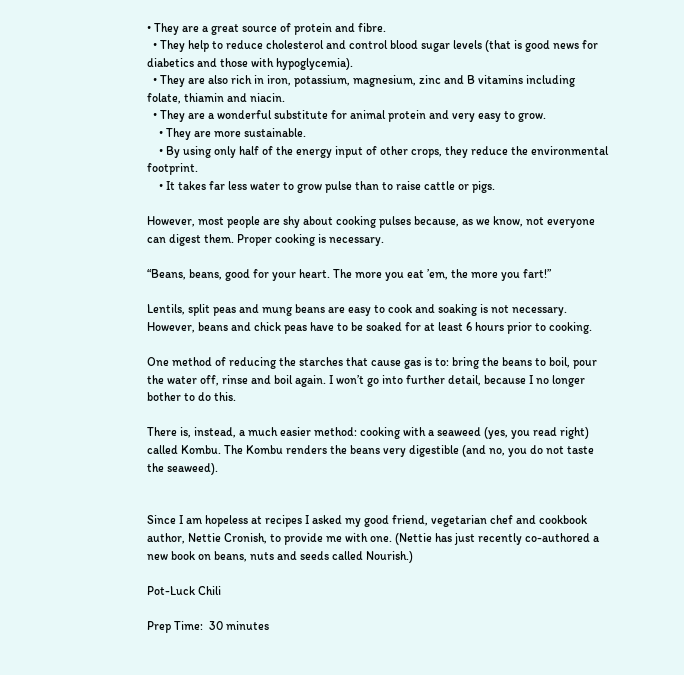• They are a great source of protein and fibre.
  • They help to reduce cholesterol and control blood sugar levels (that is good news for diabetics and those with hypoglycemia).
  • They are also rich in iron, potassium, magnesium, zinc and B vitamins including folate, thiamin and niacin.
  • They are a wonderful substitute for animal protein and very easy to grow.
    • They are more sustainable.
    • By using only half of the energy input of other crops, they reduce the environmental footprint.
    • It takes far less water to grow pulse than to raise cattle or pigs.

However, most people are shy about cooking pulses because, as we know, not everyone can digest them. Proper cooking is necessary.

“Beans, beans, good for your heart. The more you eat ’em, the more you fart!”

Lentils, split peas and mung beans are easy to cook and soaking is not necessary. However, beans and chick peas have to be soaked for at least 6 hours prior to cooking.

One method of reducing the starches that cause gas is to: bring the beans to boil, pour the water off, rinse and boil again. I won’t go into further detail, because I no longer bother to do this.

There is, instead, a much easier method: cooking with a seaweed (yes, you read right) called Kombu. The Kombu renders the beans very digestible (and no, you do not taste the seaweed).


Since I am hopeless at recipes I asked my good friend, vegetarian chef and cookbook author, Nettie Cronish, to provide me with one. (Nettie has just recently co-authored a new book on beans, nuts and seeds called Nourish.)

Pot-Luck Chili

Prep Time:  30 minutes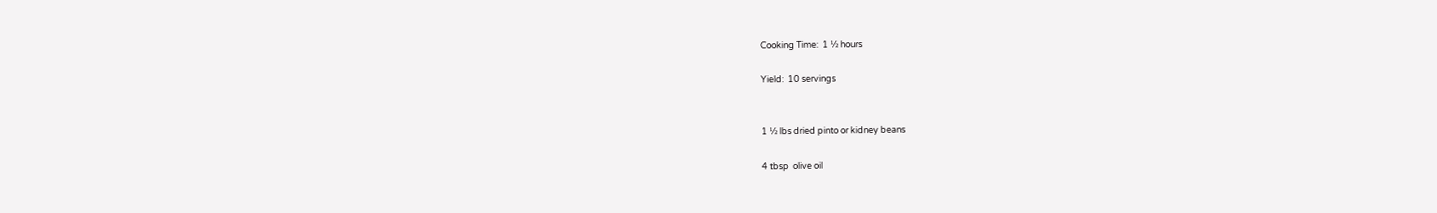Cooking Time:  1 ½ hours

Yield:  10 servings


1 ½ lbs dried pinto or kidney beans

4 tbsp  olive oil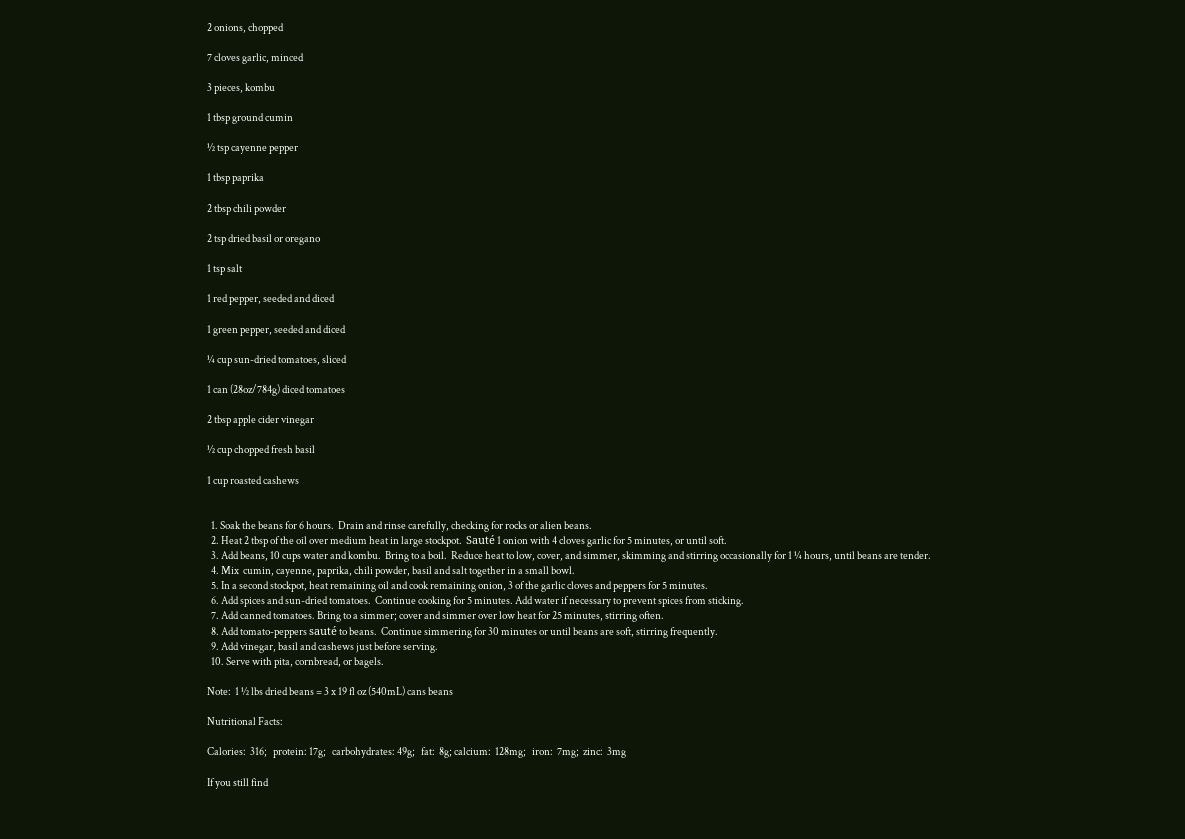2 onions, chopped

7 cloves garlic, minced

3 pieces, kombu

1 tbsp ground cumin

½ tsp cayenne pepper

1 tbsp paprika

2 tbsp chili powder

2 tsp dried basil or oregano

1 tsp salt

1 red pepper, seeded and diced

1 green pepper, seeded and diced

¼ cup sun-dried tomatoes, sliced

1 can (28oz/784g) diced tomatoes

2 tbsp apple cider vinegar

½ cup chopped fresh basil

1 cup roasted cashews


  1. Soak the beans for 6 hours.  Drain and rinse carefully, checking for rocks or alien beans.
  2. Heat 2 tbsp of the oil over medium heat in large stockpot.  Sauté 1 onion with 4 cloves garlic for 5 minutes, or until soft.
  3. Add beans, 10 cups water and kombu.  Bring to a boil.  Reduce heat to low, cover, and simmer, skimming and stirring occasionally for 1 ¼ hours, until beans are tender.
  4. Mix  cumin, cayenne, paprika, chili powder, basil and salt together in a small bowl.
  5. In a second stockpot, heat remaining oil and cook remaining onion, 3 of the garlic cloves and peppers for 5 minutes.
  6. Add spices and sun-dried tomatoes.  Continue cooking for 5 minutes. Add water if necessary to prevent spices from sticking.
  7. Add canned tomatoes. Bring to a simmer; cover and simmer over low heat for 25 minutes, stirring often.
  8. Add tomato-peppers sauté to beans.  Continue simmering for 30 minutes or until beans are soft, stirring frequently.
  9. Add vinegar, basil and cashews just before serving.
  10. Serve with pita, cornbread, or bagels.

Note:  1 ½ lbs dried beans = 3 x 19 fl oz (540mL) cans beans

Nutritional Facts:

Calories:  316;   protein: 17g;   carbohydrates: 49g;   fat:  8g; calcium:  128mg;   iron:  7mg;  zinc:  3mg

If you still find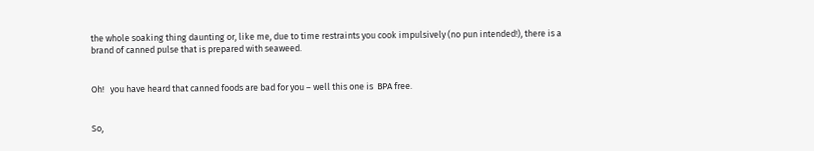the whole soaking thing daunting or, like me, due to time restraints you cook impulsively (no pun intended!), there is a brand of canned pulse that is prepared with seaweed.


Oh!   you have heard that canned foods are bad for you – well this one is  BPA free.


So,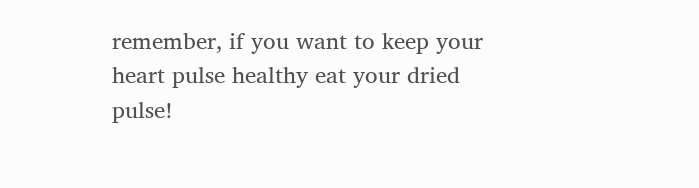remember, if you want to keep your heart pulse healthy eat your dried pulse!